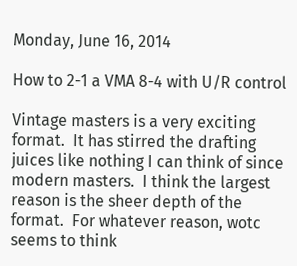Monday, June 16, 2014

How to 2-1 a VMA 8-4 with U/R control

Vintage masters is a very exciting format.  It has stirred the drafting juices like nothing I can think of since modern masters.  I think the largest reason is the sheer depth of the format.  For whatever reason, wotc seems to think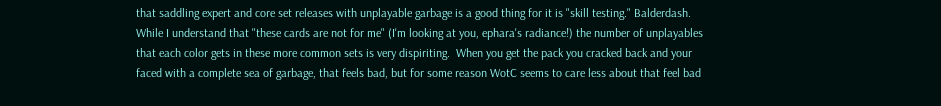that saddling expert and core set releases with unplayable garbage is a good thing for it is "skill testing." Balderdash.  While I understand that "these cards are not for me" (I'm looking at you, ephara's radiance!) the number of unplayables that each color gets in these more common sets is very dispiriting.  When you get the pack you cracked back and your faced with a complete sea of garbage, that feels bad, but for some reason WotC seems to care less about that feel bad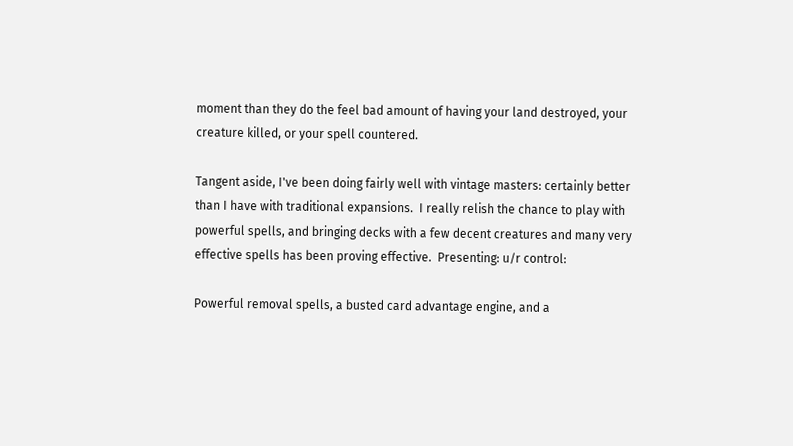moment than they do the feel bad amount of having your land destroyed, your creature killed, or your spell countered.

Tangent aside, I've been doing fairly well with vintage masters: certainly better than I have with traditional expansions.  I really relish the chance to play with powerful spells, and bringing decks with a few decent creatures and many very effective spells has been proving effective.  Presenting: u/r control:

Powerful removal spells, a busted card advantage engine, and a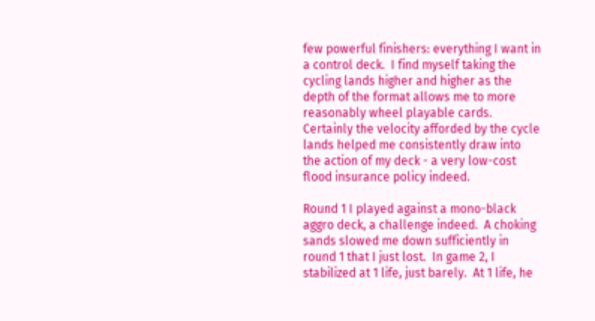few powerful finishers: everything I want in a control deck.  I find myself taking the cycling lands higher and higher as the depth of the format allows me to more reasonably wheel playable cards.  Certainly the velocity afforded by the cycle lands helped me consistently draw into the action of my deck - a very low-cost flood insurance policy indeed.

Round 1 I played against a mono-black aggro deck, a challenge indeed.  A choking sands slowed me down sufficiently in round 1 that I just lost.  In game 2, I stabilized at 1 life, just barely.  At 1 life, he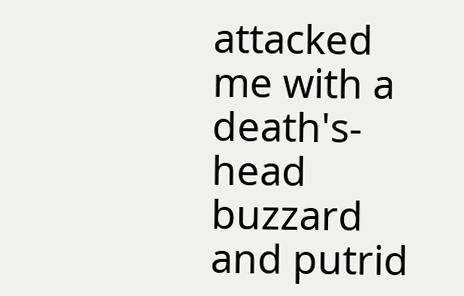attacked me with a death's-head buzzard and putrid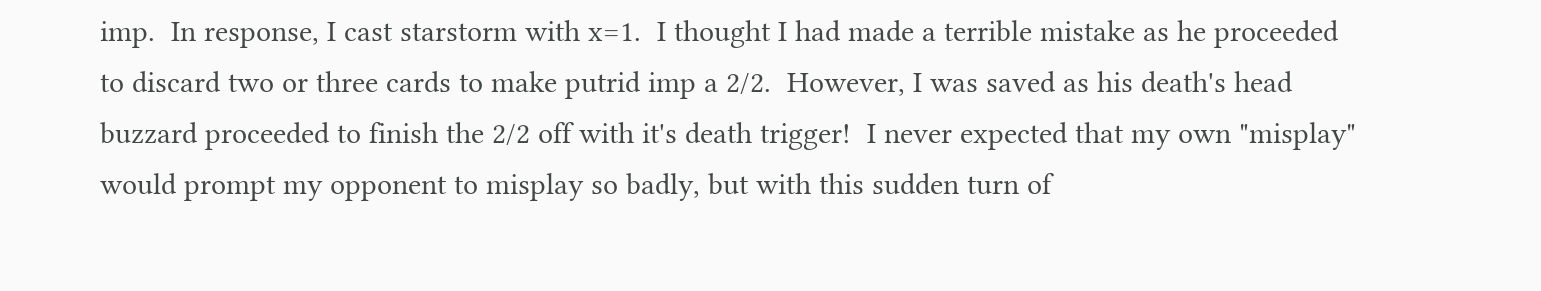imp.  In response, I cast starstorm with x=1.  I thought I had made a terrible mistake as he proceeded to discard two or three cards to make putrid imp a 2/2.  However, I was saved as his death's head buzzard proceeded to finish the 2/2 off with it's death trigger!  I never expected that my own "misplay" would prompt my opponent to misplay so badly, but with this sudden turn of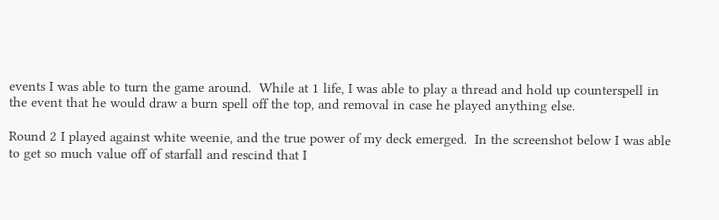events I was able to turn the game around.  While at 1 life, I was able to play a thread and hold up counterspell in the event that he would draw a burn spell off the top, and removal in case he played anything else.

Round 2 I played against white weenie, and the true power of my deck emerged.  In the screenshot below I was able to get so much value off of starfall and rescind that I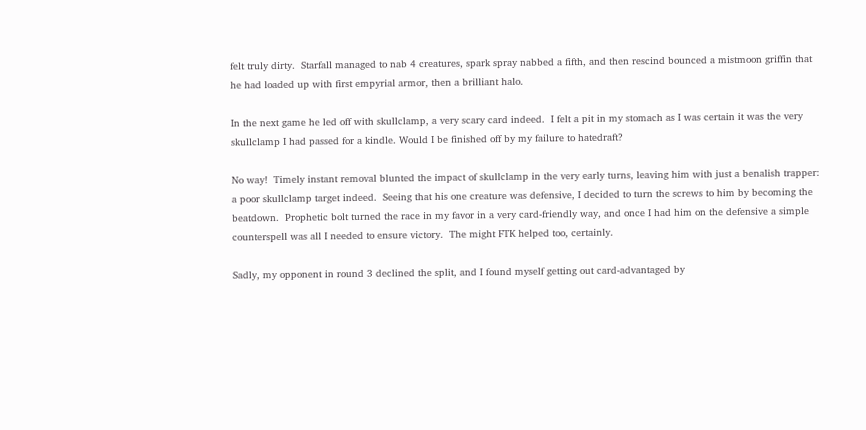felt truly dirty.  Starfall managed to nab 4 creatures, spark spray nabbed a fifth, and then rescind bounced a mistmoon griffin that he had loaded up with first empyrial armor, then a brilliant halo.

In the next game he led off with skullclamp, a very scary card indeed.  I felt a pit in my stomach as I was certain it was the very skullclamp I had passed for a kindle. Would I be finished off by my failure to hatedraft?

No way!  Timely instant removal blunted the impact of skullclamp in the very early turns, leaving him with just a benalish trapper: a poor skullclamp target indeed.  Seeing that his one creature was defensive, I decided to turn the screws to him by becoming the beatdown.  Prophetic bolt turned the race in my favor in a very card-friendly way, and once I had him on the defensive a simple counterspell was all I needed to ensure victory.  The might FTK helped too, certainly.

Sadly, my opponent in round 3 declined the split, and I found myself getting out card-advantaged by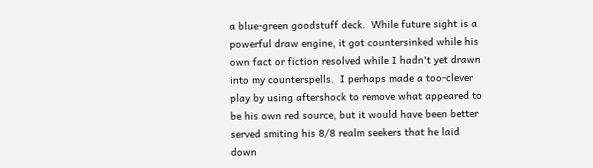a blue-green goodstuff deck.  While future sight is a powerful draw engine, it got countersinked while his own fact or fiction resolved while I hadn't yet drawn into my counterspells.  I perhaps made a too-clever play by using aftershock to remove what appeared to be his own red source, but it would have been better served smiting his 8/8 realm seekers that he laid down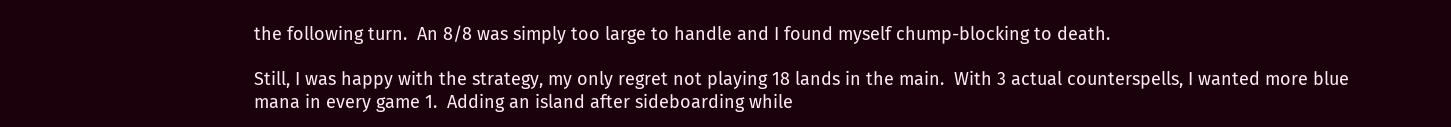the following turn.  An 8/8 was simply too large to handle and I found myself chump-blocking to death.

Still, I was happy with the strategy, my only regret not playing 18 lands in the main.  With 3 actual counterspells, I wanted more blue mana in every game 1.  Adding an island after sideboarding while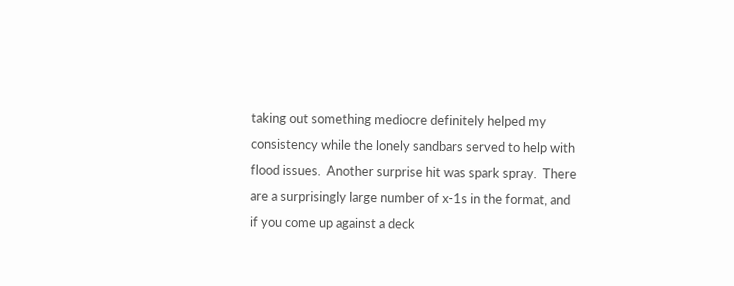taking out something mediocre definitely helped my consistency while the lonely sandbars served to help with flood issues.  Another surprise hit was spark spray.  There are a surprisingly large number of x-1s in the format, and if you come up against a deck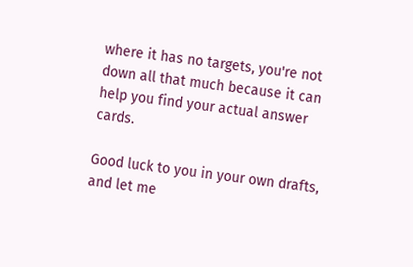where it has no targets, you're not down all that much because it can help you find your actual answer cards.

Good luck to you in your own drafts, and let me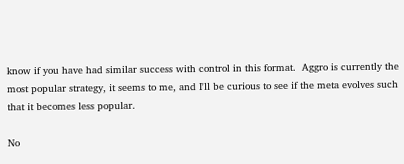know if you have had similar success with control in this format.  Aggro is currently the most popular strategy, it seems to me, and I'll be curious to see if the meta evolves such that it becomes less popular.

No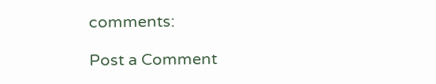comments:

Post a Comment